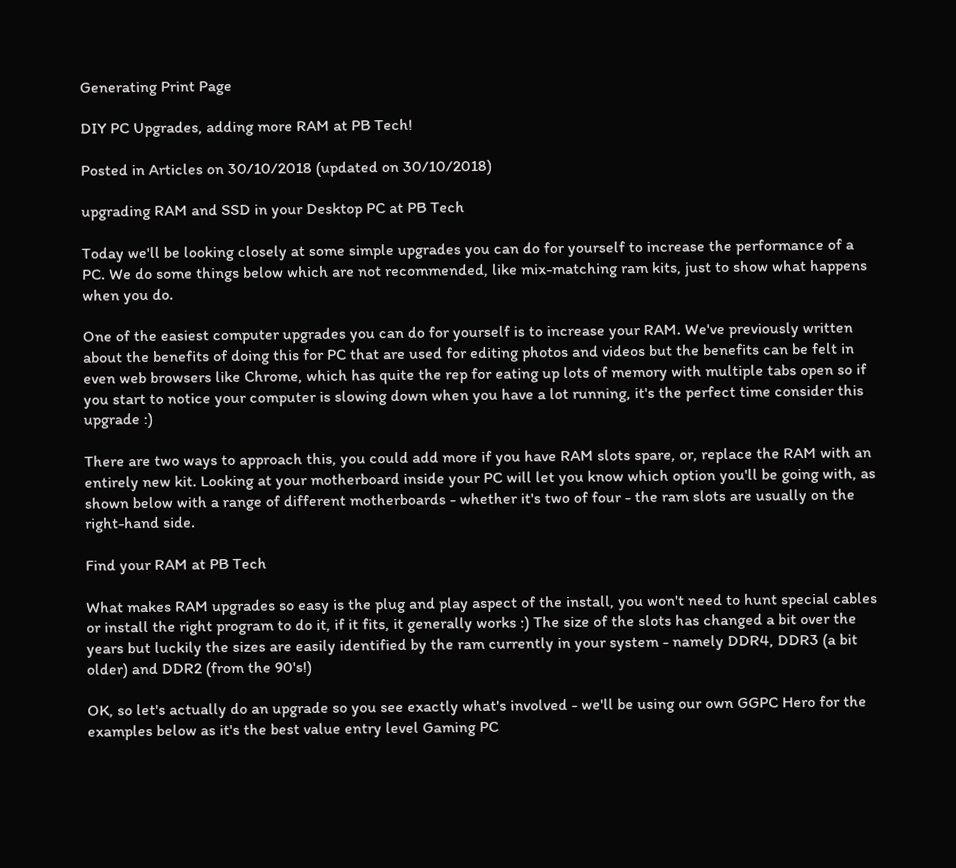Generating Print Page

DIY PC Upgrades, adding more RAM at PB Tech!

Posted in Articles on 30/10/2018 (updated on 30/10/2018)

upgrading RAM and SSD in your Desktop PC at PB Tech

Today we'll be looking closely at some simple upgrades you can do for yourself to increase the performance of a PC. We do some things below which are not recommended, like mix-matching ram kits, just to show what happens when you do.

One of the easiest computer upgrades you can do for yourself is to increase your RAM. We've previously written about the benefits of doing this for PC that are used for editing photos and videos but the benefits can be felt in even web browsers like Chrome, which has quite the rep for eating up lots of memory with multiple tabs open so if you start to notice your computer is slowing down when you have a lot running, it's the perfect time consider this upgrade :)

There are two ways to approach this, you could add more if you have RAM slots spare, or, replace the RAM with an entirely new kit. Looking at your motherboard inside your PC will let you know which option you'll be going with, as shown below with a range of different motherboards - whether it's two of four - the ram slots are usually on the right-hand side.

Find your RAM at PB Tech

What makes RAM upgrades so easy is the plug and play aspect of the install, you won't need to hunt special cables or install the right program to do it, if it fits, it generally works :) The size of the slots has changed a bit over the years but luckily the sizes are easily identified by the ram currently in your system - namely DDR4, DDR3 (a bit older) and DDR2 (from the 90's!)

OK, so let's actually do an upgrade so you see exactly what's involved - we'll be using our own GGPC Hero for the examples below as it's the best value entry level Gaming PC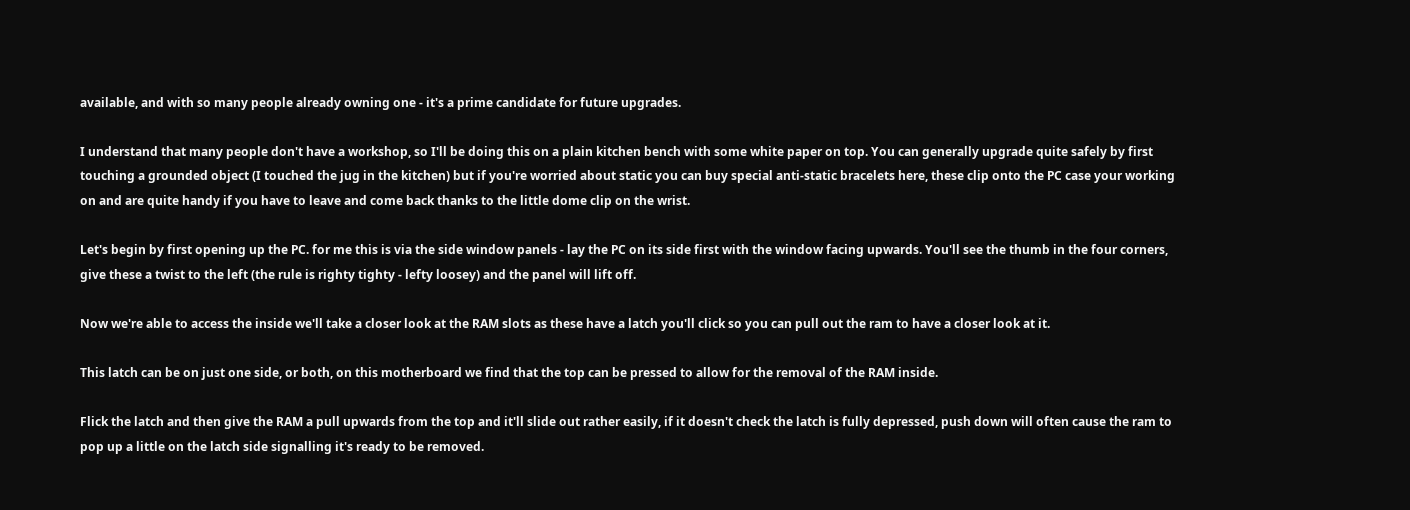available, and with so many people already owning one - it's a prime candidate for future upgrades.

I understand that many people don't have a workshop, so I'll be doing this on a plain kitchen bench with some white paper on top. You can generally upgrade quite safely by first touching a grounded object (I touched the jug in the kitchen) but if you're worried about static you can buy special anti-static bracelets here, these clip onto the PC case your working on and are quite handy if you have to leave and come back thanks to the little dome clip on the wrist.

Let's begin by first opening up the PC. for me this is via the side window panels - lay the PC on its side first with the window facing upwards. You'll see the thumb in the four corners, give these a twist to the left (the rule is righty tighty - lefty loosey) and the panel will lift off.

Now we're able to access the inside we'll take a closer look at the RAM slots as these have a latch you'll click so you can pull out the ram to have a closer look at it.

This latch can be on just one side, or both, on this motherboard we find that the top can be pressed to allow for the removal of the RAM inside.

Flick the latch and then give the RAM a pull upwards from the top and it'll slide out rather easily, if it doesn't check the latch is fully depressed, push down will often cause the ram to pop up a little on the latch side signalling it's ready to be removed.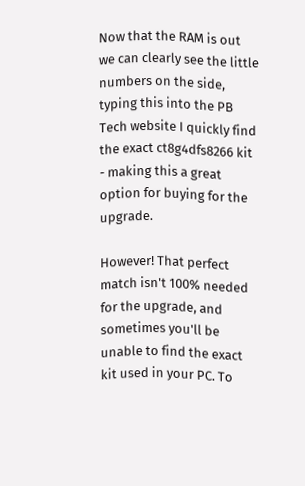Now that the RAM is out we can clearly see the little numbers on the side, typing this into the PB Tech website I quickly find the exact ct8g4dfs8266 kit - making this a great option for buying for the upgrade.

However! That perfect match isn't 100% needed for the upgrade, and sometimes you'll be unable to find the exact kit used in your PC. To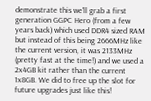demonstrate this we'll grab a first generation GGPC Hero (from a few years back) which used DDR4 sized RAM but instead of this being 2666MHz like the current version, it was 2133MHz (pretty fast at the time!) and we used a 2x4GB kit rather than the current 1x8GB. We did to free up the slot for future upgrades just like this!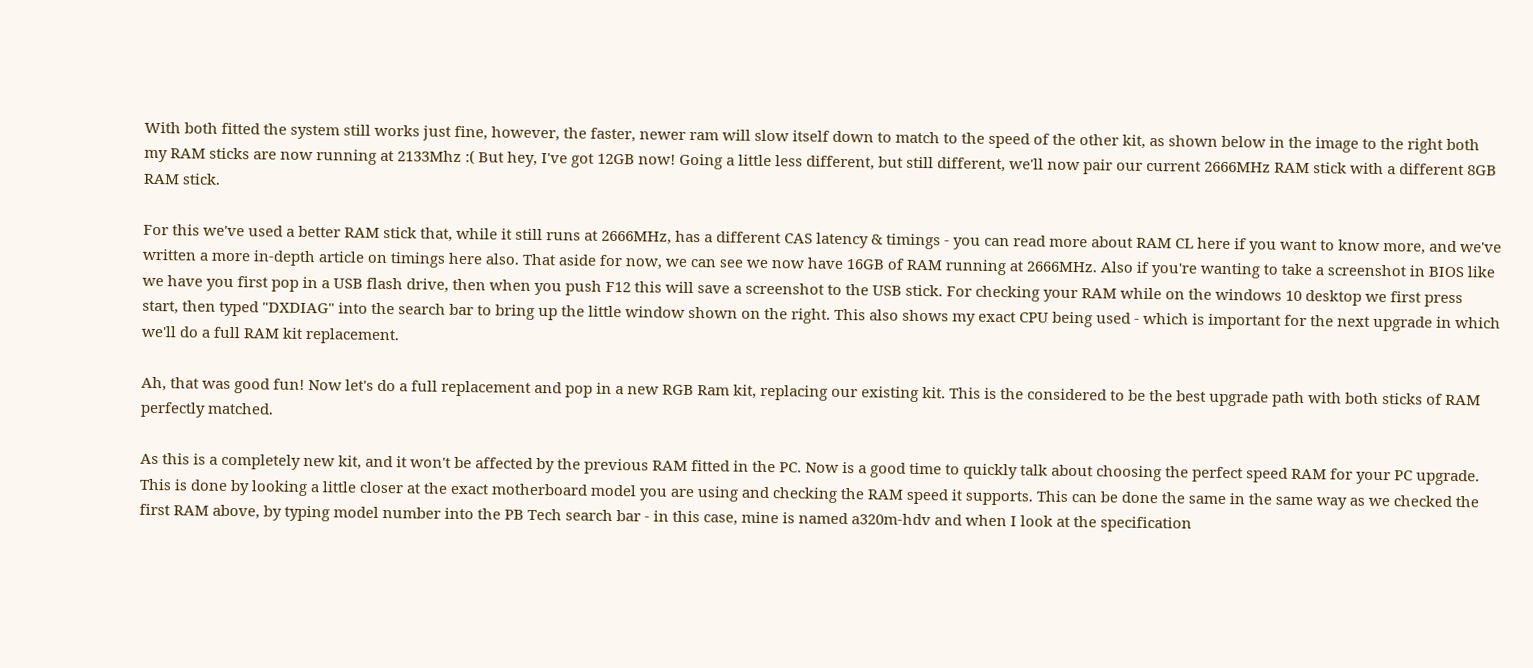With both fitted the system still works just fine, however, the faster, newer ram will slow itself down to match to the speed of the other kit, as shown below in the image to the right both my RAM sticks are now running at 2133Mhz :( But hey, I've got 12GB now! Going a little less different, but still different, we'll now pair our current 2666MHz RAM stick with a different 8GB RAM stick.

For this we've used a better RAM stick that, while it still runs at 2666MHz, has a different CAS latency & timings - you can read more about RAM CL here if you want to know more, and we've written a more in-depth article on timings here also. That aside for now, we can see we now have 16GB of RAM running at 2666MHz. Also if you're wanting to take a screenshot in BIOS like we have you first pop in a USB flash drive, then when you push F12 this will save a screenshot to the USB stick. For checking your RAM while on the windows 10 desktop we first press start, then typed "DXDIAG" into the search bar to bring up the little window shown on the right. This also shows my exact CPU being used - which is important for the next upgrade in which we'll do a full RAM kit replacement.

Ah, that was good fun! Now let's do a full replacement and pop in a new RGB Ram kit, replacing our existing kit. This is the considered to be the best upgrade path with both sticks of RAM perfectly matched.

As this is a completely new kit, and it won't be affected by the previous RAM fitted in the PC. Now is a good time to quickly talk about choosing the perfect speed RAM for your PC upgrade. This is done by looking a little closer at the exact motherboard model you are using and checking the RAM speed it supports. This can be done the same in the same way as we checked the first RAM above, by typing model number into the PB Tech search bar - in this case, mine is named a320m-hdv and when I look at the specification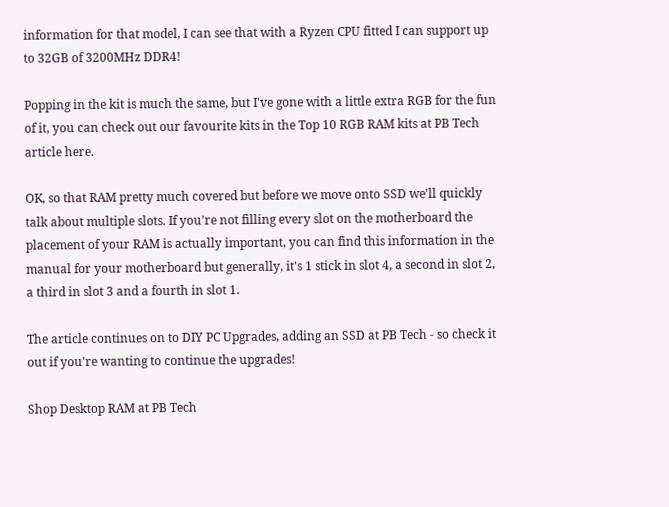information for that model, I can see that with a Ryzen CPU fitted I can support up to 32GB of 3200MHz DDR4!

Popping in the kit is much the same, but I've gone with a little extra RGB for the fun of it, you can check out our favourite kits in the Top 10 RGB RAM kits at PB Tech article here.

OK, so that RAM pretty much covered but before we move onto SSD we'll quickly talk about multiple slots. If you're not filling every slot on the motherboard the placement of your RAM is actually important, you can find this information in the manual for your motherboard but generally, it's 1 stick in slot 4, a second in slot 2, a third in slot 3 and a fourth in slot 1.

The article continues on to DIY PC Upgrades, adding an SSD at PB Tech - so check it out if you're wanting to continue the upgrades!

Shop Desktop RAM at PB Tech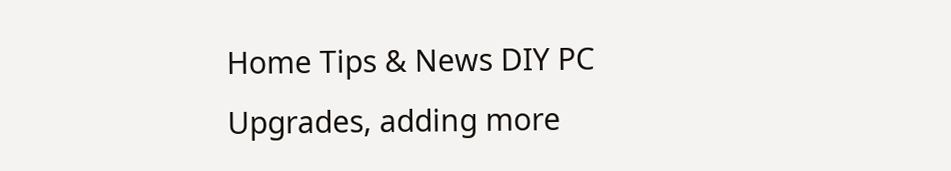Home Tips & News DIY PC Upgrades, adding more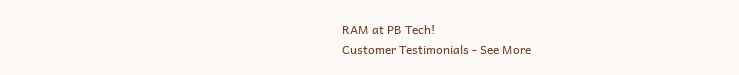RAM at PB Tech!
Customer Testimonials - See More